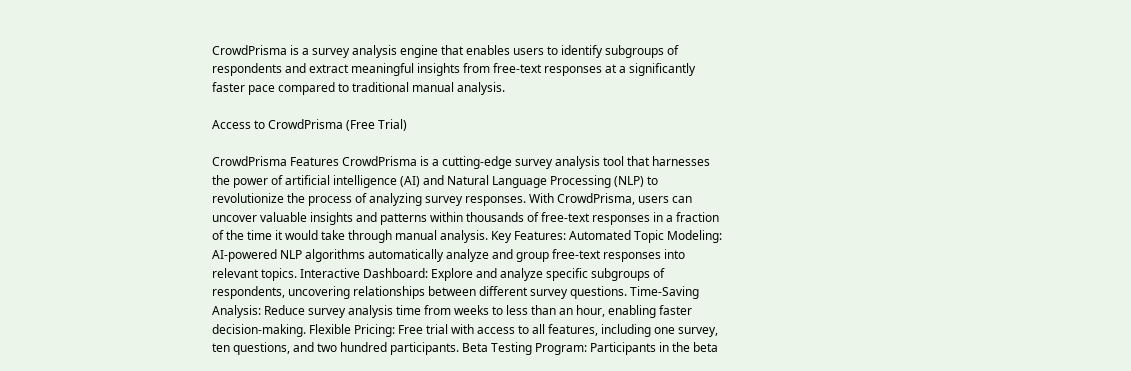CrowdPrisma is a survey analysis engine that enables users to identify subgroups of respondents and extract meaningful insights from free-text responses at a significantly faster pace compared to traditional manual analysis.

Access to CrowdPrisma (Free Trial)

CrowdPrisma Features CrowdPrisma is a cutting-edge survey analysis tool that harnesses the power of artificial intelligence (AI) and Natural Language Processing (NLP) to revolutionize the process of analyzing survey responses. With CrowdPrisma, users can uncover valuable insights and patterns within thousands of free-text responses in a fraction of the time it would take through manual analysis. Key Features: Automated Topic Modeling: AI-powered NLP algorithms automatically analyze and group free-text responses into relevant topics. Interactive Dashboard: Explore and analyze specific subgroups of respondents, uncovering relationships between different survey questions. Time-Saving Analysis: Reduce survey analysis time from weeks to less than an hour, enabling faster decision-making. Flexible Pricing: Free trial with access to all features, including one survey, ten questions, and two hundred participants. Beta Testing Program: Participants in the beta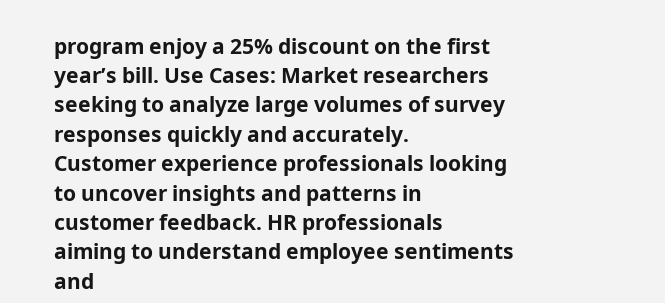program enjoy a 25% discount on the first year’s bill. Use Cases: Market researchers seeking to analyze large volumes of survey responses quickly and accurately. Customer experience professionals looking to uncover insights and patterns in customer feedback. HR professionals aiming to understand employee sentiments and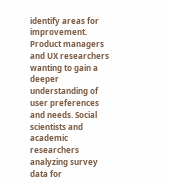identify areas for improvement. Product managers and UX researchers wanting to gain a deeper understanding of user preferences and needs. Social scientists and academic researchers analyzing survey data for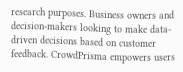research purposes. Business owners and decision-makers looking to make data-driven decisions based on customer feedback. CrowdPrisma empowers users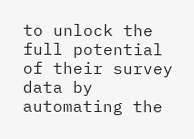to unlock the full potential of their survey data by automating the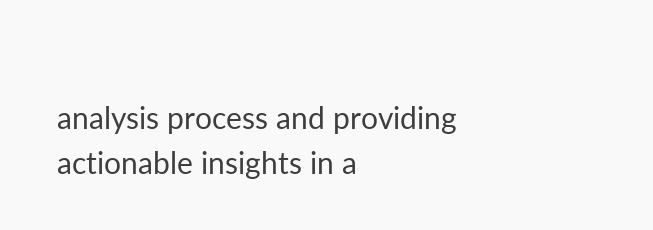analysis process and providing actionable insights in a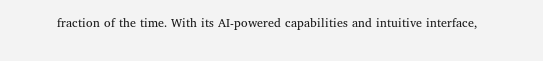fraction of the time. With its AI-powered capabilities and intuitive interface,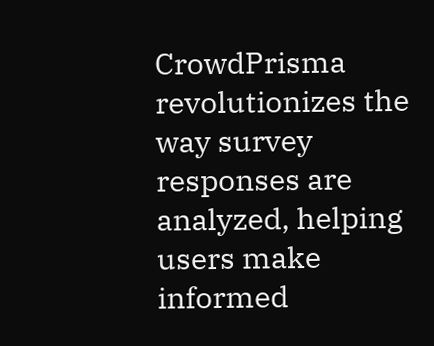CrowdPrisma revolutionizes the way survey responses are analyzed, helping users make informed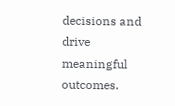decisions and drive meaningful outcomes.